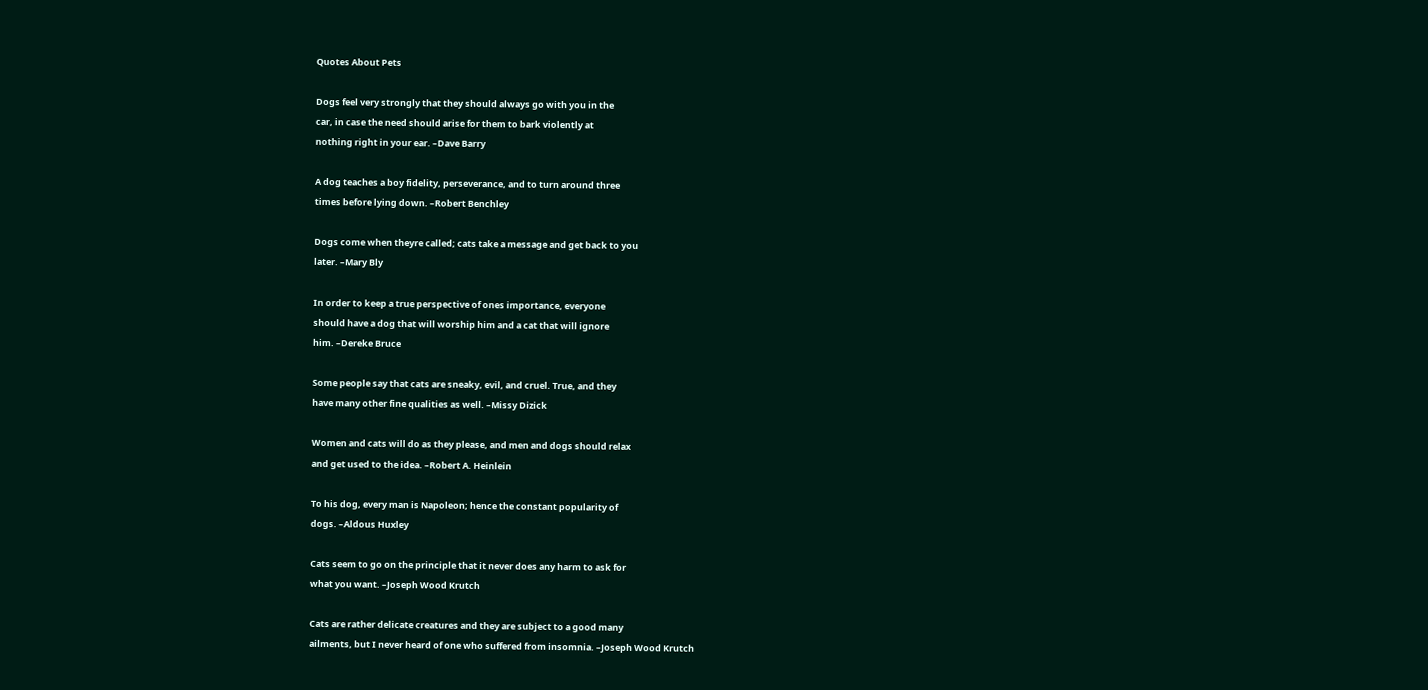Quotes About Pets

Dogs feel very strongly that they should always go with you in the
car, in case the need should arise for them to bark violently at
nothing right in your ear. –Dave Barry

A dog teaches a boy fidelity, perseverance, and to turn around three
times before lying down. –Robert Benchley

Dogs come when theyre called; cats take a message and get back to you
later. –Mary Bly

In order to keep a true perspective of ones importance, everyone
should have a dog that will worship him and a cat that will ignore
him. –Dereke Bruce

Some people say that cats are sneaky, evil, and cruel. True, and they
have many other fine qualities as well. –Missy Dizick

Women and cats will do as they please, and men and dogs should relax
and get used to the idea. –Robert A. Heinlein

To his dog, every man is Napoleon; hence the constant popularity of
dogs. –Aldous Huxley

Cats seem to go on the principle that it never does any harm to ask for
what you want. –Joseph Wood Krutch

Cats are rather delicate creatures and they are subject to a good many
ailments, but I never heard of one who suffered from insomnia. –Joseph Wood Krutch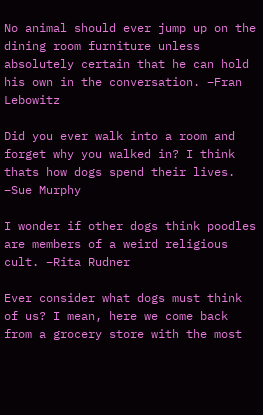No animal should ever jump up on the dining room furniture unless
absolutely certain that he can hold his own in the conversation. –Fran Lebowitz

Did you ever walk into a room and forget why you walked in? I think
thats how dogs spend their lives. –Sue Murphy

I wonder if other dogs think poodles are members of a weird religious
cult. –Rita Rudner

Ever consider what dogs must think of us? I mean, here we come back
from a grocery store with the most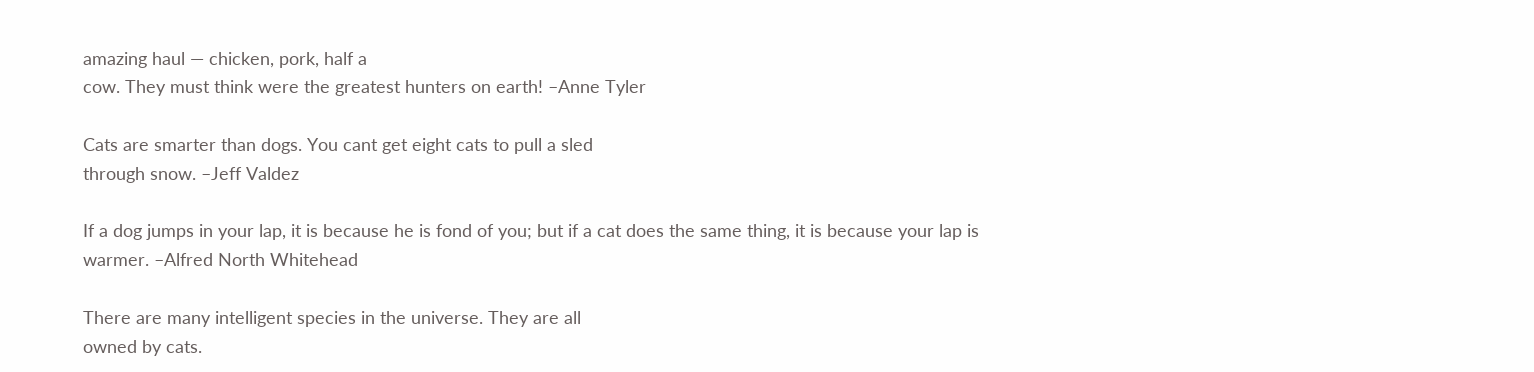amazing haul — chicken, pork, half a
cow. They must think were the greatest hunters on earth! –Anne Tyler

Cats are smarter than dogs. You cant get eight cats to pull a sled
through snow. –Jeff Valdez

If a dog jumps in your lap, it is because he is fond of you; but if a cat does the same thing, it is because your lap is warmer. –Alfred North Whitehead

There are many intelligent species in the universe. They are all
owned by cats.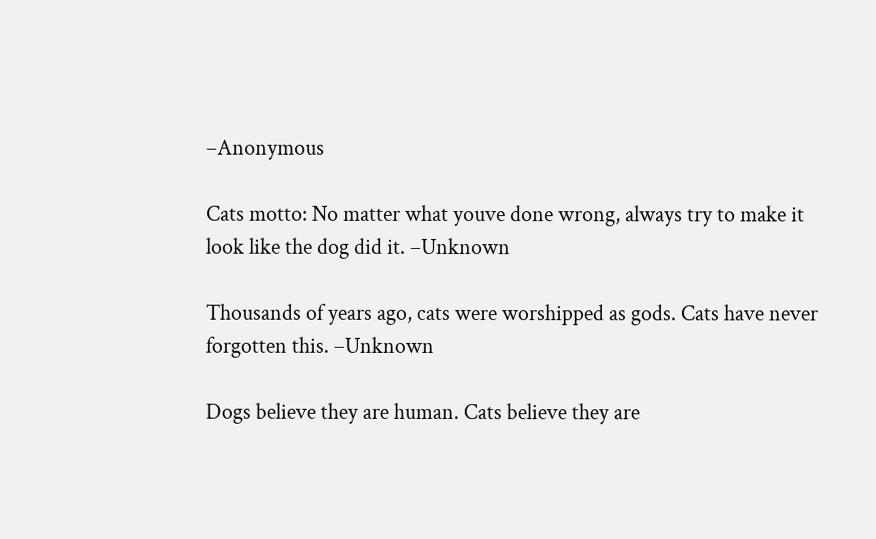–Anonymous

Cats motto: No matter what youve done wrong, always try to make it
look like the dog did it. –Unknown

Thousands of years ago, cats were worshipped as gods. Cats have never
forgotten this. –Unknown

Dogs believe they are human. Cats believe they are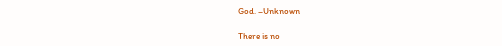God. –Unknown

There is no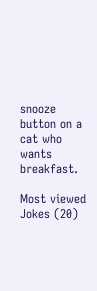snooze button on a cat who wants breakfast.

Most viewed Jokes (20)